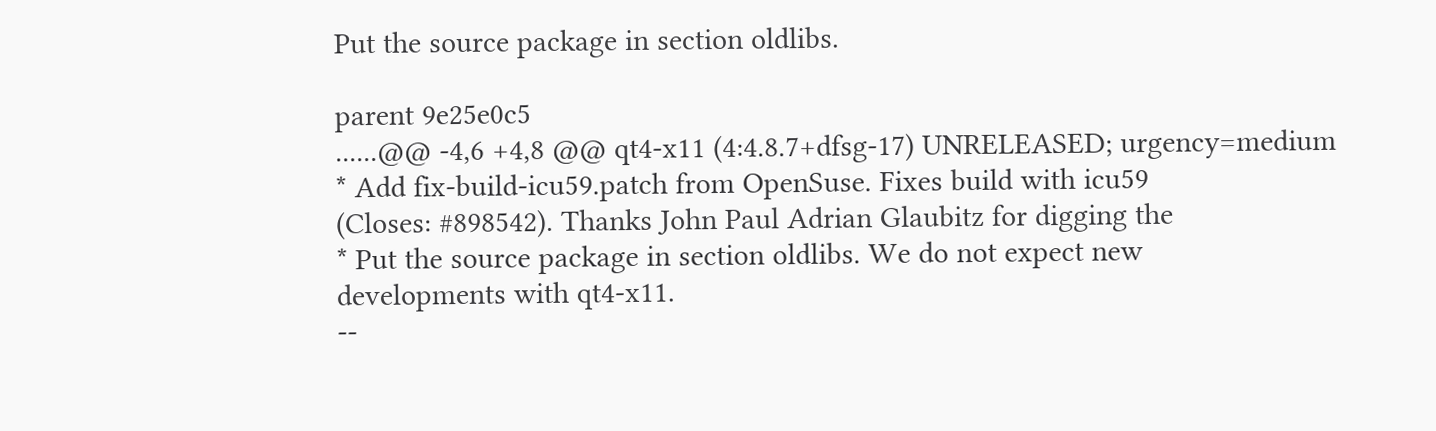Put the source package in section oldlibs.

parent 9e25e0c5
......@@ -4,6 +4,8 @@ qt4-x11 (4:4.8.7+dfsg-17) UNRELEASED; urgency=medium
* Add fix-build-icu59.patch from OpenSuse. Fixes build with icu59
(Closes: #898542). Thanks John Paul Adrian Glaubitz for digging the
* Put the source package in section oldlibs. We do not expect new
developments with qt4-x11.
--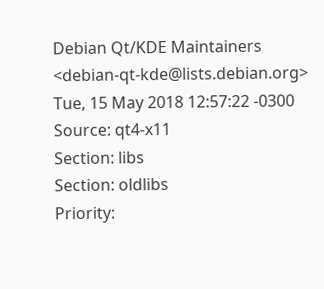Debian Qt/KDE Maintainers <debian-qt-kde@lists.debian.org> Tue, 15 May 2018 12:57:22 -0300
Source: qt4-x11
Section: libs
Section: oldlibs
Priority: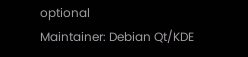optional
Maintainer: Debian Qt/KDE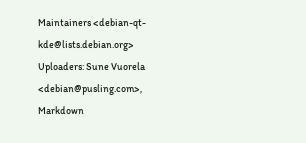Maintainers <debian-qt-kde@lists.debian.org>
Uploaders: Sune Vuorela <debian@pusling.com>,
Markdown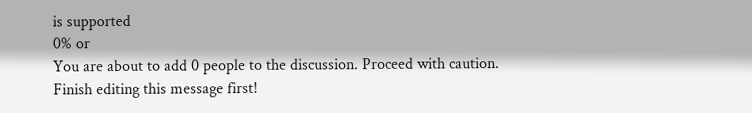is supported
0% or
You are about to add 0 people to the discussion. Proceed with caution.
Finish editing this message first!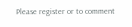Please register or to comment